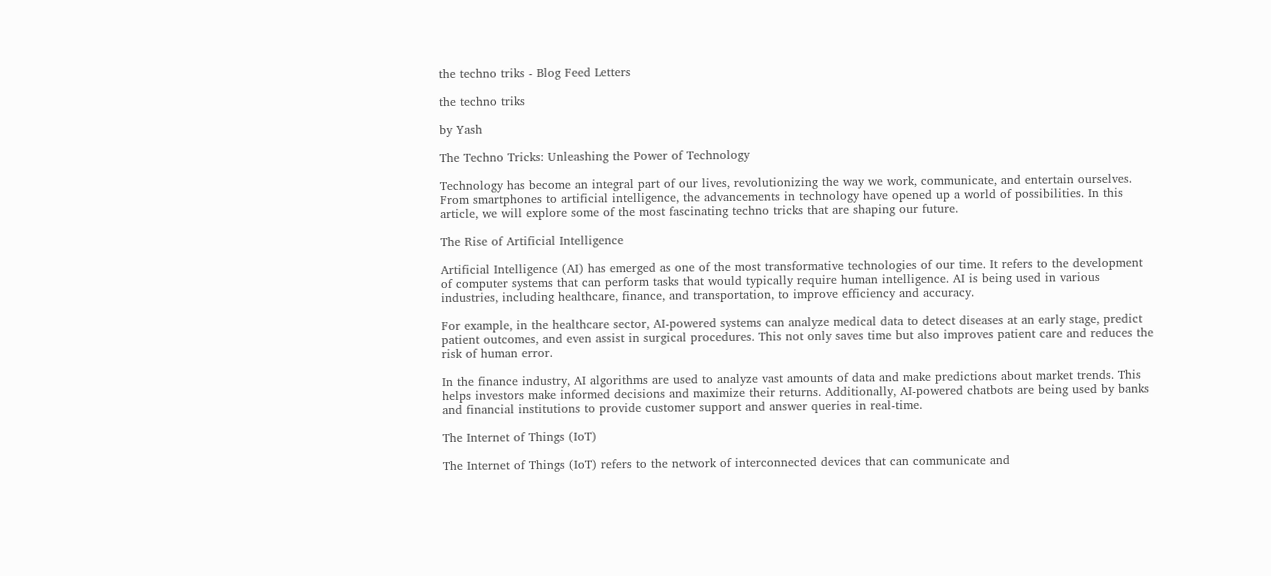the techno triks - Blog Feed Letters

the techno triks

by Yash

The Techno Tricks: Unleashing the Power of Technology

Technology has become an integral part of our lives, revolutionizing the way we work, communicate, and entertain ourselves. From smartphones to artificial intelligence, the advancements in technology have opened up a world of possibilities. In this article, we will explore some of the most fascinating techno tricks that are shaping our future.

The Rise of Artificial Intelligence

Artificial Intelligence (AI) has emerged as one of the most transformative technologies of our time. It refers to the development of computer systems that can perform tasks that would typically require human intelligence. AI is being used in various industries, including healthcare, finance, and transportation, to improve efficiency and accuracy.

For example, in the healthcare sector, AI-powered systems can analyze medical data to detect diseases at an early stage, predict patient outcomes, and even assist in surgical procedures. This not only saves time but also improves patient care and reduces the risk of human error.

In the finance industry, AI algorithms are used to analyze vast amounts of data and make predictions about market trends. This helps investors make informed decisions and maximize their returns. Additionally, AI-powered chatbots are being used by banks and financial institutions to provide customer support and answer queries in real-time.

The Internet of Things (IoT)

The Internet of Things (IoT) refers to the network of interconnected devices that can communicate and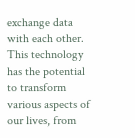exchange data with each other. This technology has the potential to transform various aspects of our lives, from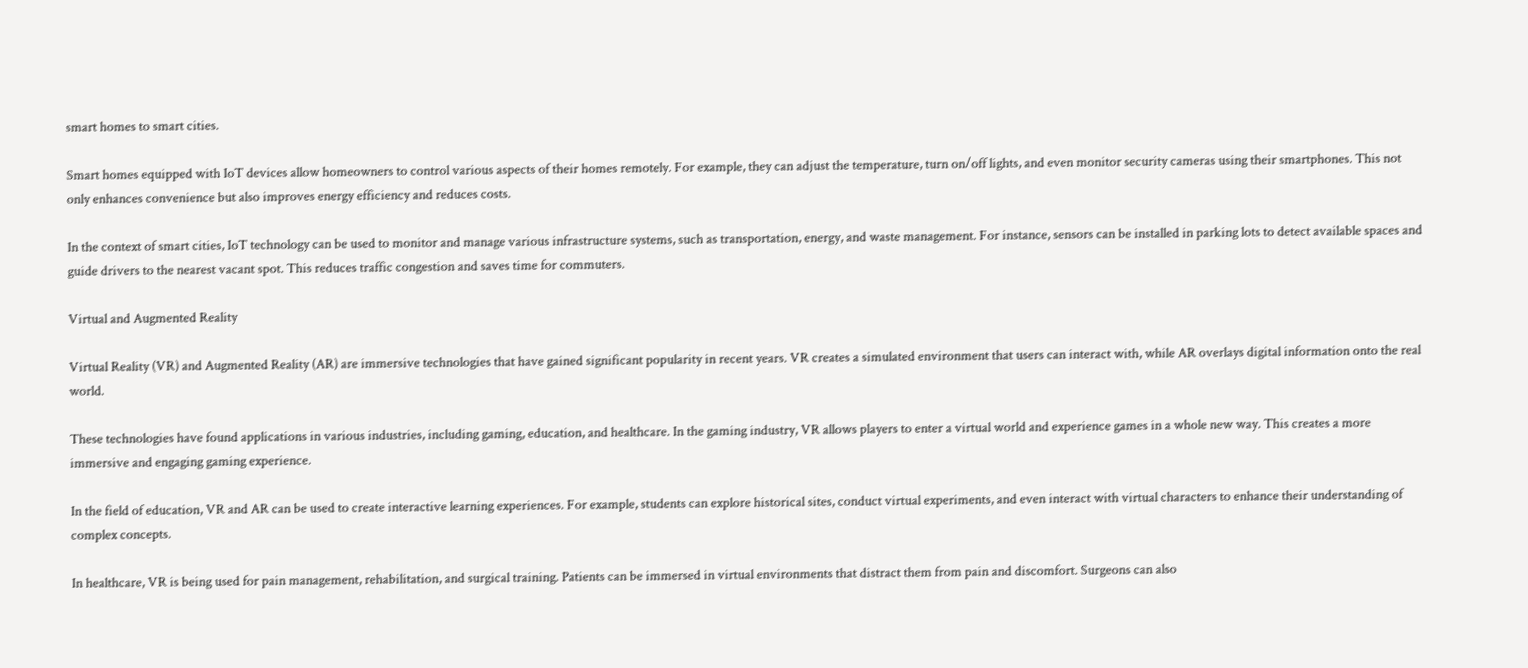smart homes to smart cities.

Smart homes equipped with IoT devices allow homeowners to control various aspects of their homes remotely. For example, they can adjust the temperature, turn on/off lights, and even monitor security cameras using their smartphones. This not only enhances convenience but also improves energy efficiency and reduces costs.

In the context of smart cities, IoT technology can be used to monitor and manage various infrastructure systems, such as transportation, energy, and waste management. For instance, sensors can be installed in parking lots to detect available spaces and guide drivers to the nearest vacant spot. This reduces traffic congestion and saves time for commuters.

Virtual and Augmented Reality

Virtual Reality (VR) and Augmented Reality (AR) are immersive technologies that have gained significant popularity in recent years. VR creates a simulated environment that users can interact with, while AR overlays digital information onto the real world.

These technologies have found applications in various industries, including gaming, education, and healthcare. In the gaming industry, VR allows players to enter a virtual world and experience games in a whole new way. This creates a more immersive and engaging gaming experience.

In the field of education, VR and AR can be used to create interactive learning experiences. For example, students can explore historical sites, conduct virtual experiments, and even interact with virtual characters to enhance their understanding of complex concepts.

In healthcare, VR is being used for pain management, rehabilitation, and surgical training. Patients can be immersed in virtual environments that distract them from pain and discomfort. Surgeons can also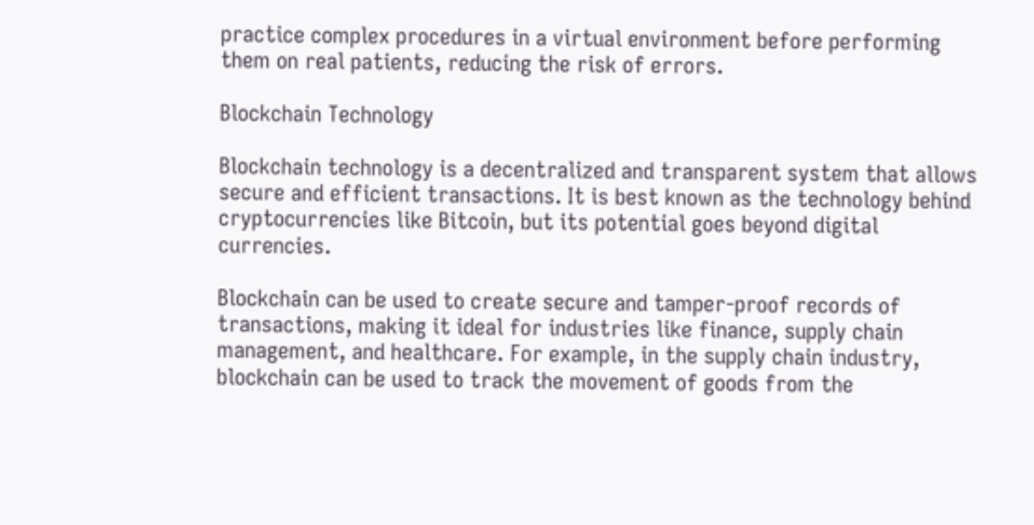practice complex procedures in a virtual environment before performing them on real patients, reducing the risk of errors.

Blockchain Technology

Blockchain technology is a decentralized and transparent system that allows secure and efficient transactions. It is best known as the technology behind cryptocurrencies like Bitcoin, but its potential goes beyond digital currencies.

Blockchain can be used to create secure and tamper-proof records of transactions, making it ideal for industries like finance, supply chain management, and healthcare. For example, in the supply chain industry, blockchain can be used to track the movement of goods from the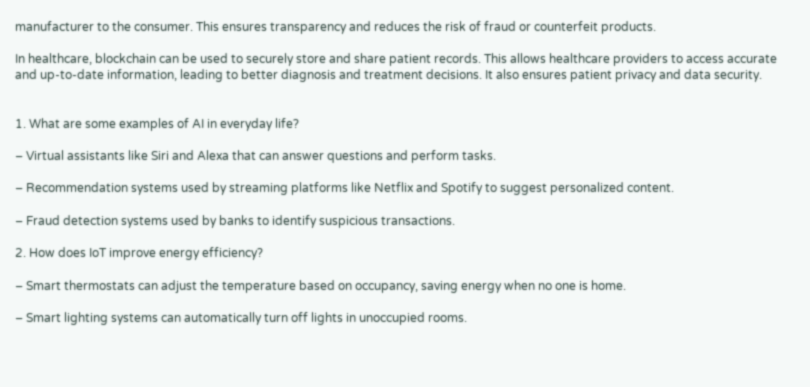manufacturer to the consumer. This ensures transparency and reduces the risk of fraud or counterfeit products.

In healthcare, blockchain can be used to securely store and share patient records. This allows healthcare providers to access accurate and up-to-date information, leading to better diagnosis and treatment decisions. It also ensures patient privacy and data security.


1. What are some examples of AI in everyday life?

– Virtual assistants like Siri and Alexa that can answer questions and perform tasks.

– Recommendation systems used by streaming platforms like Netflix and Spotify to suggest personalized content.

– Fraud detection systems used by banks to identify suspicious transactions.

2. How does IoT improve energy efficiency?

– Smart thermostats can adjust the temperature based on occupancy, saving energy when no one is home.

– Smart lighting systems can automatically turn off lights in unoccupied rooms.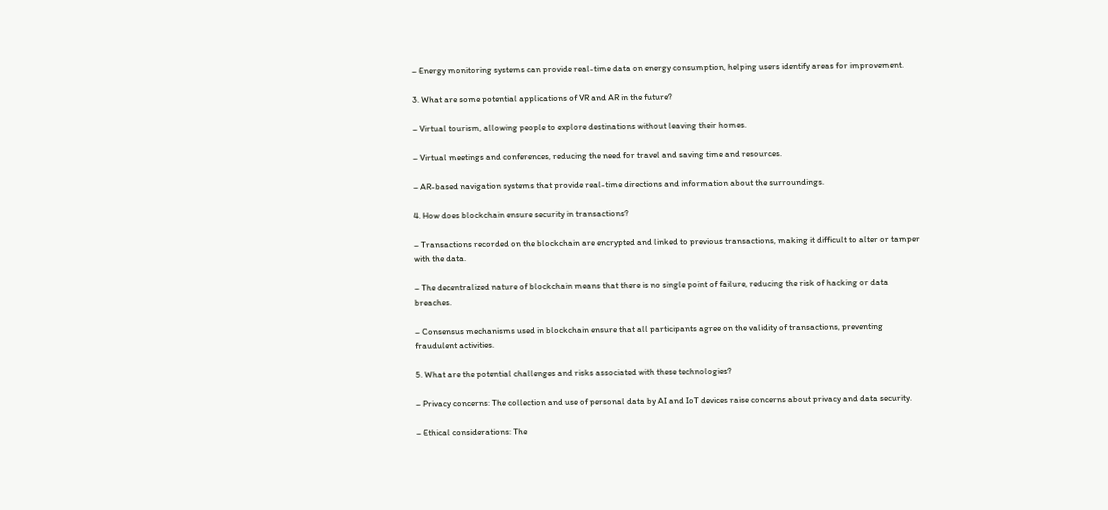– Energy monitoring systems can provide real-time data on energy consumption, helping users identify areas for improvement.

3. What are some potential applications of VR and AR in the future?

– Virtual tourism, allowing people to explore destinations without leaving their homes.

– Virtual meetings and conferences, reducing the need for travel and saving time and resources.

– AR-based navigation systems that provide real-time directions and information about the surroundings.

4. How does blockchain ensure security in transactions?

– Transactions recorded on the blockchain are encrypted and linked to previous transactions, making it difficult to alter or tamper with the data.

– The decentralized nature of blockchain means that there is no single point of failure, reducing the risk of hacking or data breaches.

– Consensus mechanisms used in blockchain ensure that all participants agree on the validity of transactions, preventing fraudulent activities.

5. What are the potential challenges and risks associated with these technologies?

– Privacy concerns: The collection and use of personal data by AI and IoT devices raise concerns about privacy and data security.

– Ethical considerations: The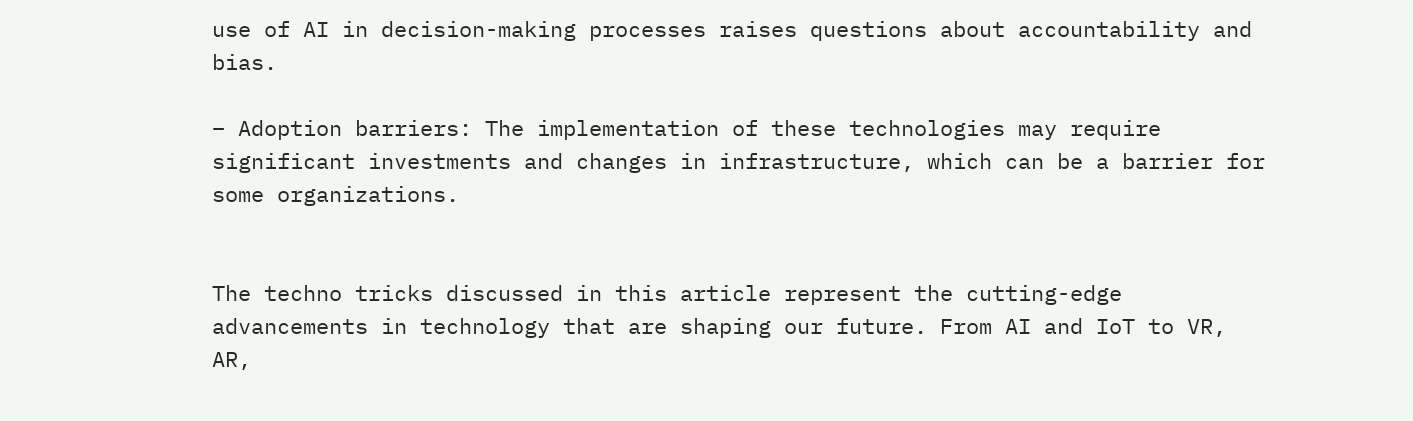use of AI in decision-making processes raises questions about accountability and bias.

– Adoption barriers: The implementation of these technologies may require significant investments and changes in infrastructure, which can be a barrier for some organizations.


The techno tricks discussed in this article represent the cutting-edge advancements in technology that are shaping our future. From AI and IoT to VR, AR,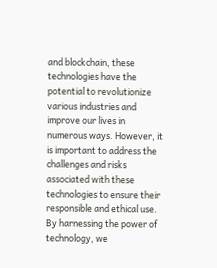and blockchain, these technologies have the potential to revolutionize various industries and improve our lives in numerous ways. However, it is important to address the challenges and risks associated with these technologies to ensure their responsible and ethical use. By harnessing the power of technology, we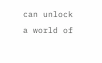can unlock a world of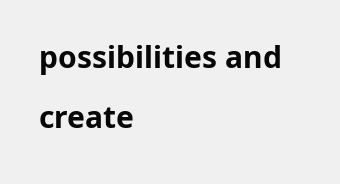possibilities and create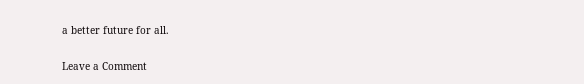a better future for all.

Leave a Comment